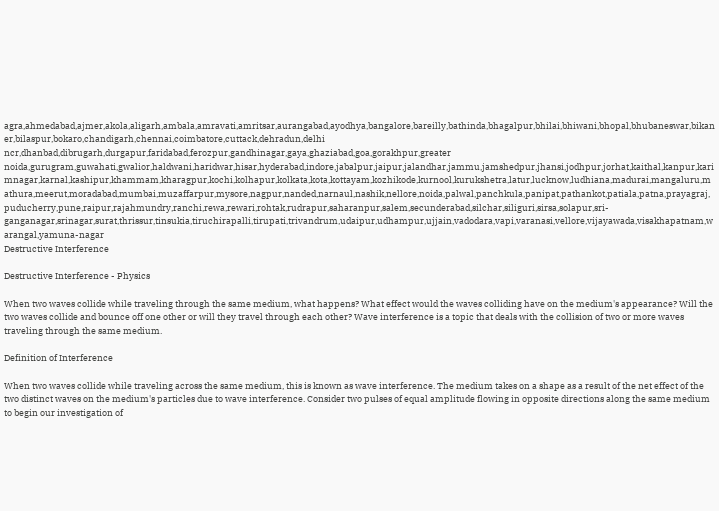agra,ahmedabad,ajmer,akola,aligarh,ambala,amravati,amritsar,aurangabad,ayodhya,bangalore,bareilly,bathinda,bhagalpur,bhilai,bhiwani,bhopal,bhubaneswar,bikaner,bilaspur,bokaro,chandigarh,chennai,coimbatore,cuttack,dehradun,delhi ncr,dhanbad,dibrugarh,durgapur,faridabad,ferozpur,gandhinagar,gaya,ghaziabad,goa,gorakhpur,greater noida,gurugram,guwahati,gwalior,haldwani,haridwar,hisar,hyderabad,indore,jabalpur,jaipur,jalandhar,jammu,jamshedpur,jhansi,jodhpur,jorhat,kaithal,kanpur,karimnagar,karnal,kashipur,khammam,kharagpur,kochi,kolhapur,kolkata,kota,kottayam,kozhikode,kurnool,kurukshetra,latur,lucknow,ludhiana,madurai,mangaluru,mathura,meerut,moradabad,mumbai,muzaffarpur,mysore,nagpur,nanded,narnaul,nashik,nellore,noida,palwal,panchkula,panipat,pathankot,patiala,patna,prayagraj,puducherry,pune,raipur,rajahmundry,ranchi,rewa,rewari,rohtak,rudrapur,saharanpur,salem,secunderabad,silchar,siliguri,sirsa,solapur,sri-ganganagar,srinagar,surat,thrissur,tinsukia,tiruchirapalli,tirupati,trivandrum,udaipur,udhampur,ujjain,vadodara,vapi,varanasi,vellore,vijayawada,visakhapatnam,warangal,yamuna-nagar
Destructive Interference

Destructive Interference - Physics

When two waves collide while traveling through the same medium, what happens? What effect would the waves colliding have on the medium's appearance? Will the two waves collide and bounce off one other or will they travel through each other? Wave interference is a topic that deals with the collision of two or more waves traveling through the same medium.

Definition of Interference

When two waves collide while traveling across the same medium, this is known as wave interference. The medium takes on a shape as a result of the net effect of the two distinct waves on the medium's particles due to wave interference. Consider two pulses of equal amplitude flowing in opposite directions along the same medium to begin our investigation of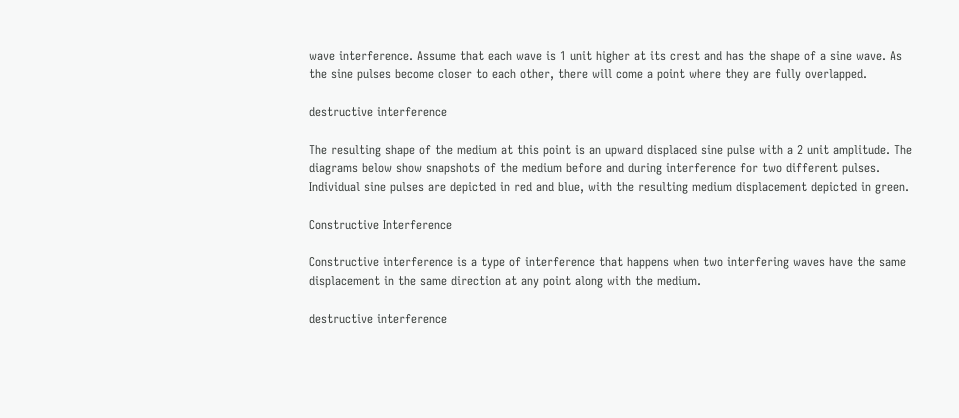wave interference. Assume that each wave is 1 unit higher at its crest and has the shape of a sine wave. As the sine pulses become closer to each other, there will come a point where they are fully overlapped.

destructive interference

The resulting shape of the medium at this point is an upward displaced sine pulse with a 2 unit amplitude. The diagrams below show snapshots of the medium before and during interference for two different pulses. Individual sine pulses are depicted in red and blue, with the resulting medium displacement depicted in green.

Constructive Interference

Constructive interference is a type of interference that happens when two interfering waves have the same displacement in the same direction at any point along with the medium.

destructive interference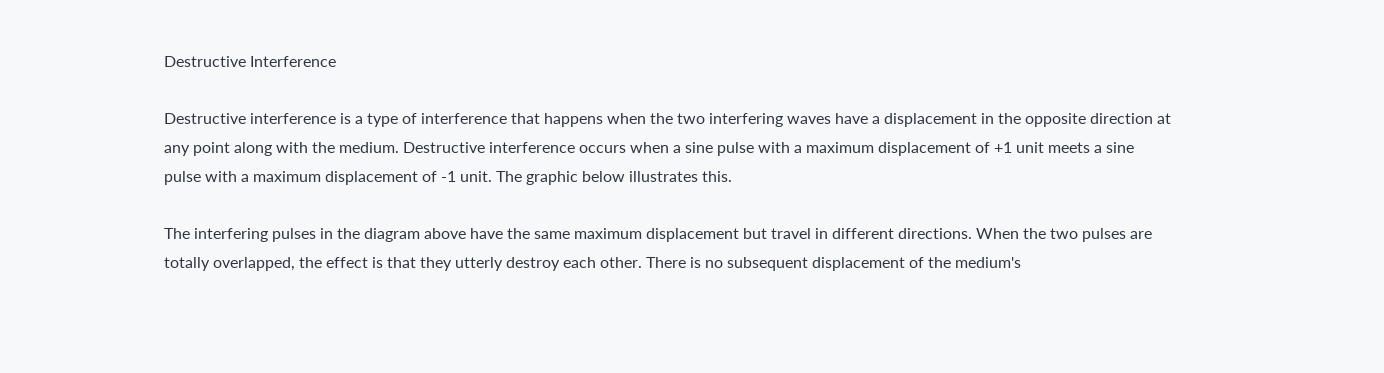Destructive Interference

Destructive interference is a type of interference that happens when the two interfering waves have a displacement in the opposite direction at any point along with the medium. Destructive interference occurs when a sine pulse with a maximum displacement of +1 unit meets a sine pulse with a maximum displacement of -1 unit. The graphic below illustrates this.

The interfering pulses in the diagram above have the same maximum displacement but travel in different directions. When the two pulses are totally overlapped, the effect is that they utterly destroy each other. There is no subsequent displacement of the medium's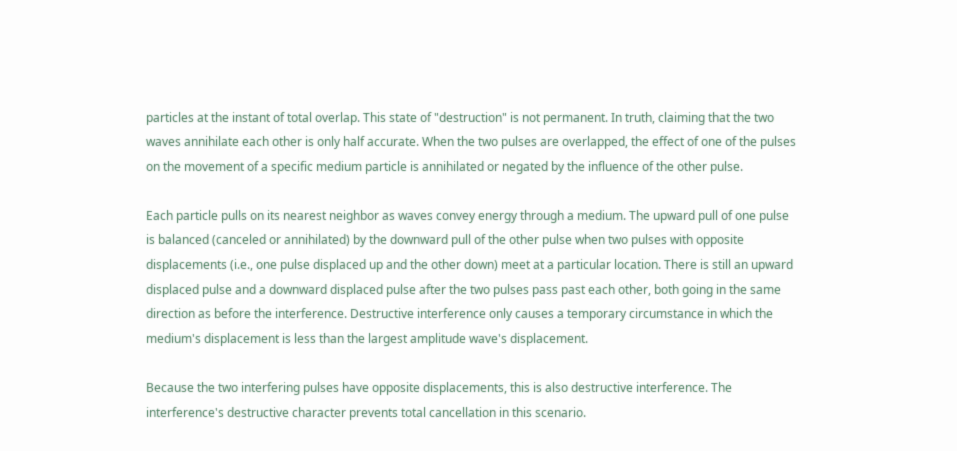particles at the instant of total overlap. This state of "destruction" is not permanent. In truth, claiming that the two waves annihilate each other is only half accurate. When the two pulses are overlapped, the effect of one of the pulses on the movement of a specific medium particle is annihilated or negated by the influence of the other pulse.

Each particle pulls on its nearest neighbor as waves convey energy through a medium. The upward pull of one pulse is balanced (canceled or annihilated) by the downward pull of the other pulse when two pulses with opposite displacements (i.e., one pulse displaced up and the other down) meet at a particular location. There is still an upward displaced pulse and a downward displaced pulse after the two pulses pass past each other, both going in the same direction as before the interference. Destructive interference only causes a temporary circumstance in which the medium's displacement is less than the largest amplitude wave's displacement.

Because the two interfering pulses have opposite displacements, this is also destructive interference. The interference's destructive character prevents total cancellation in this scenario.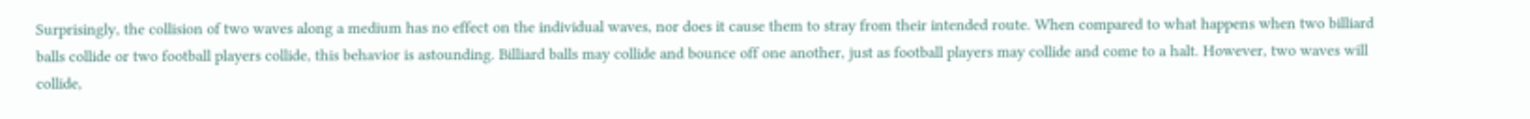Surprisingly, the collision of two waves along a medium has no effect on the individual waves, nor does it cause them to stray from their intended route. When compared to what happens when two billiard balls collide or two football players collide, this behavior is astounding. Billiard balls may collide and bounce off one another, just as football players may collide and come to a halt. However, two waves will collide,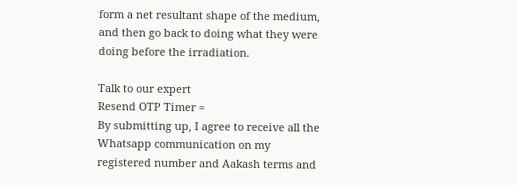form a net resultant shape of the medium, and then go back to doing what they were doing before the irradiation.

Talk to our expert
Resend OTP Timer =
By submitting up, I agree to receive all the Whatsapp communication on my registered number and Aakash terms and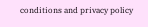conditions and privacy policy